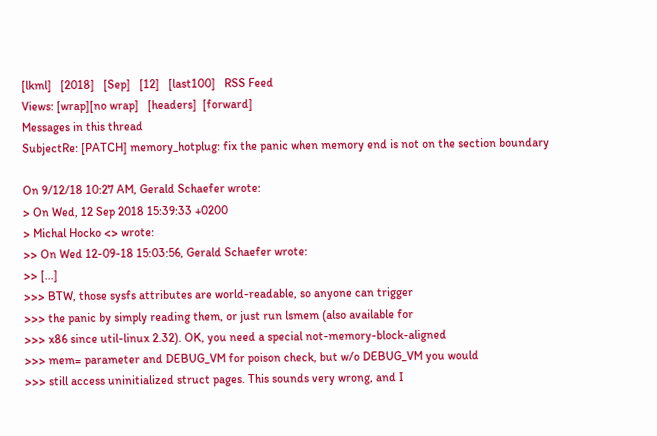[lkml]   [2018]   [Sep]   [12]   [last100]   RSS Feed
Views: [wrap][no wrap]   [headers]  [forward]
Messages in this thread
SubjectRe: [PATCH] memory_hotplug: fix the panic when memory end is not on the section boundary

On 9/12/18 10:27 AM, Gerald Schaefer wrote:
> On Wed, 12 Sep 2018 15:39:33 +0200
> Michal Hocko <> wrote:
>> On Wed 12-09-18 15:03:56, Gerald Schaefer wrote:
>> [...]
>>> BTW, those sysfs attributes are world-readable, so anyone can trigger
>>> the panic by simply reading them, or just run lsmem (also available for
>>> x86 since util-linux 2.32). OK, you need a special not-memory-block-aligned
>>> mem= parameter and DEBUG_VM for poison check, but w/o DEBUG_VM you would
>>> still access uninitialized struct pages. This sounds very wrong, and I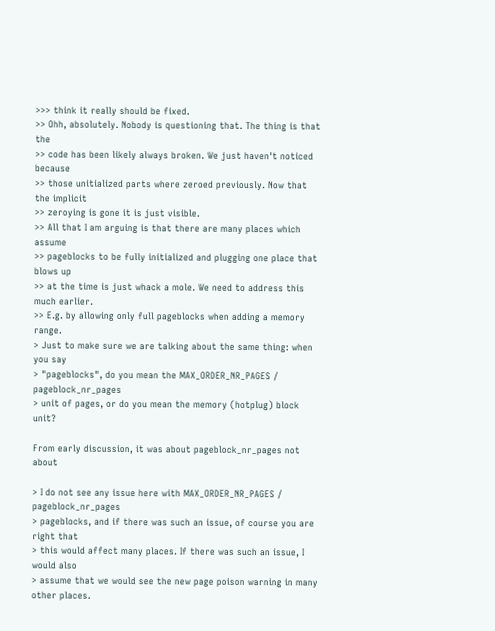>>> think it really should be fixed.
>> Ohh, absolutely. Nobody is questioning that. The thing is that the
>> code has been likely always broken. We just haven't noticed because
>> those unitialized parts where zeroed previously. Now that the implicit
>> zeroying is gone it is just visible.
>> All that I am arguing is that there are many places which assume
>> pageblocks to be fully initialized and plugging one place that blows up
>> at the time is just whack a mole. We need to address this much earlier.
>> E.g. by allowing only full pageblocks when adding a memory range.
> Just to make sure we are talking about the same thing: when you say
> "pageblocks", do you mean the MAX_ORDER_NR_PAGES / pageblock_nr_pages
> unit of pages, or do you mean the memory (hotplug) block unit?

From early discussion, it was about pageblock_nr_pages not about

> I do not see any issue here with MAX_ORDER_NR_PAGES / pageblock_nr_pages
> pageblocks, and if there was such an issue, of course you are right that
> this would affect many places. If there was such an issue, I would also
> assume that we would see the new page poison warning in many other places.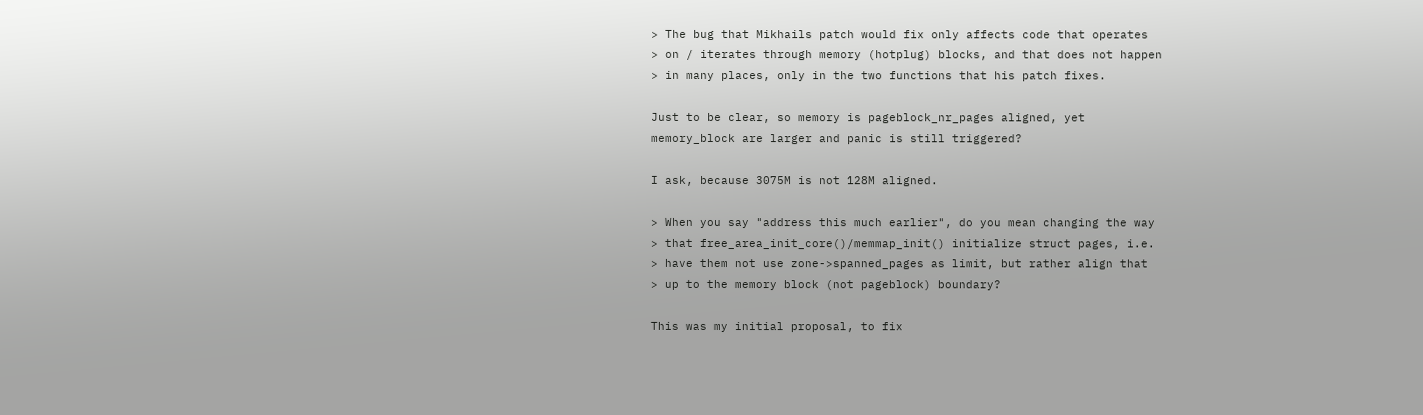> The bug that Mikhails patch would fix only affects code that operates
> on / iterates through memory (hotplug) blocks, and that does not happen
> in many places, only in the two functions that his patch fixes.

Just to be clear, so memory is pageblock_nr_pages aligned, yet
memory_block are larger and panic is still triggered?

I ask, because 3075M is not 128M aligned.

> When you say "address this much earlier", do you mean changing the way
> that free_area_init_core()/memmap_init() initialize struct pages, i.e.
> have them not use zone->spanned_pages as limit, but rather align that
> up to the memory block (not pageblock) boundary?

This was my initial proposal, to fix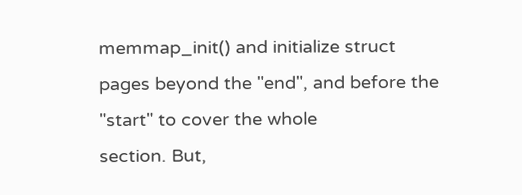memmap_init() and initialize struct
pages beyond the "end", and before the "start" to cover the whole
section. But,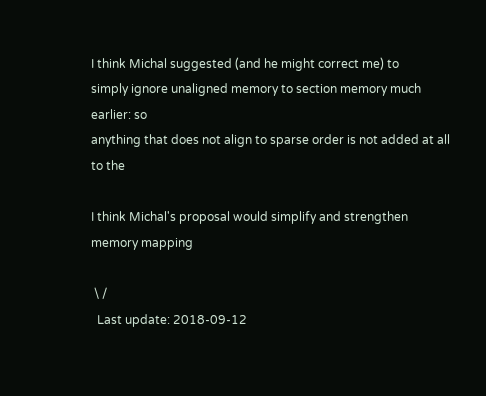I think Michal suggested (and he might correct me) to
simply ignore unaligned memory to section memory much earlier: so
anything that does not align to sparse order is not added at all to the

I think Michal's proposal would simplify and strengthen memory mapping

 \ /
  Last update: 2018-09-12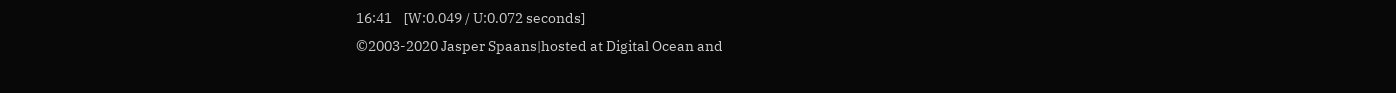16:41    [W:0.049 / U:0.072 seconds]
©2003-2020 Jasper Spaans|hosted at Digital Ocean and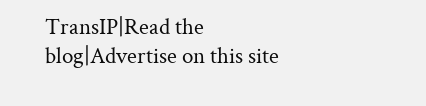TransIP|Read the blog|Advertise on this site